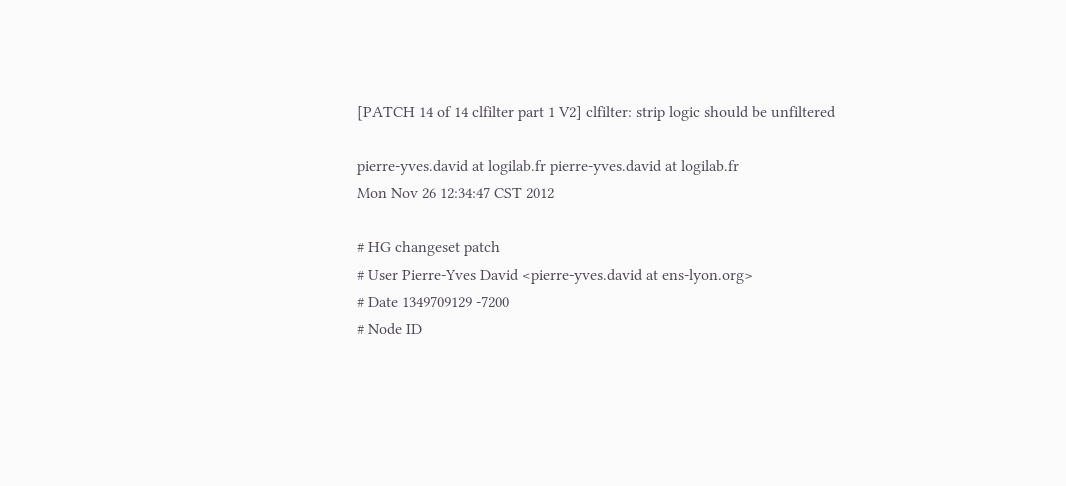[PATCH 14 of 14 clfilter part 1 V2] clfilter: strip logic should be unfiltered

pierre-yves.david at logilab.fr pierre-yves.david at logilab.fr
Mon Nov 26 12:34:47 CST 2012

# HG changeset patch
# User Pierre-Yves David <pierre-yves.david at ens-lyon.org>
# Date 1349709129 -7200
# Node ID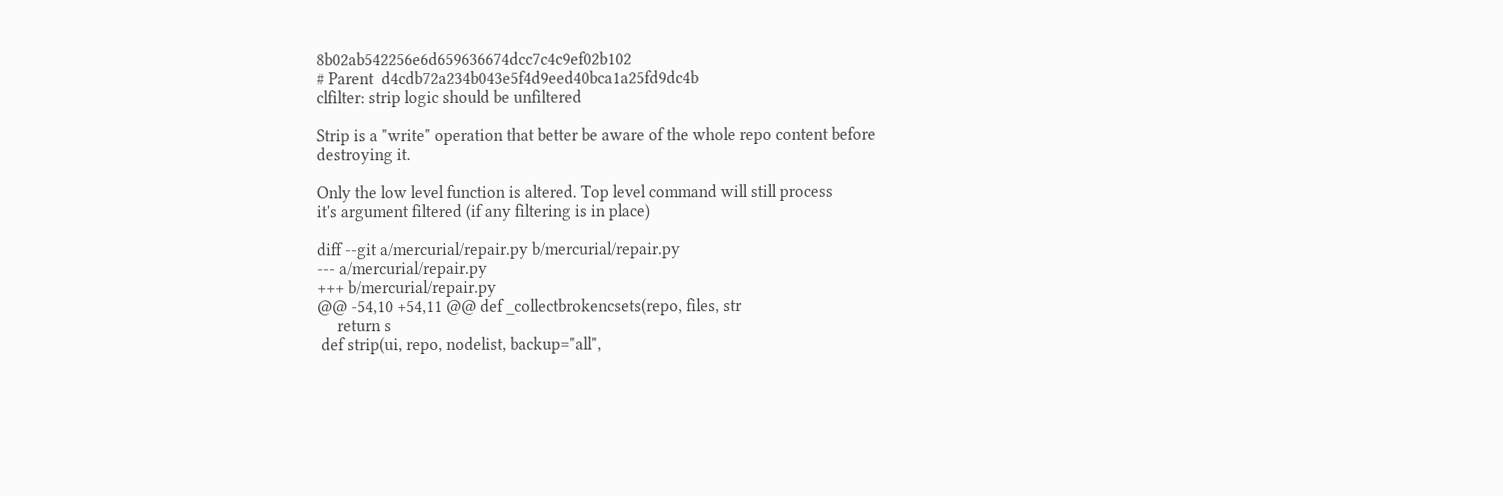8b02ab542256e6d659636674dcc7c4c9ef02b102
# Parent  d4cdb72a234b043e5f4d9eed40bca1a25fd9dc4b
clfilter: strip logic should be unfiltered

Strip is a "write" operation that better be aware of the whole repo content before
destroying it.

Only the low level function is altered. Top level command will still process
it's argument filtered (if any filtering is in place)

diff --git a/mercurial/repair.py b/mercurial/repair.py
--- a/mercurial/repair.py
+++ b/mercurial/repair.py
@@ -54,10 +54,11 @@ def _collectbrokencsets(repo, files, str
     return s
 def strip(ui, repo, nodelist, backup="all",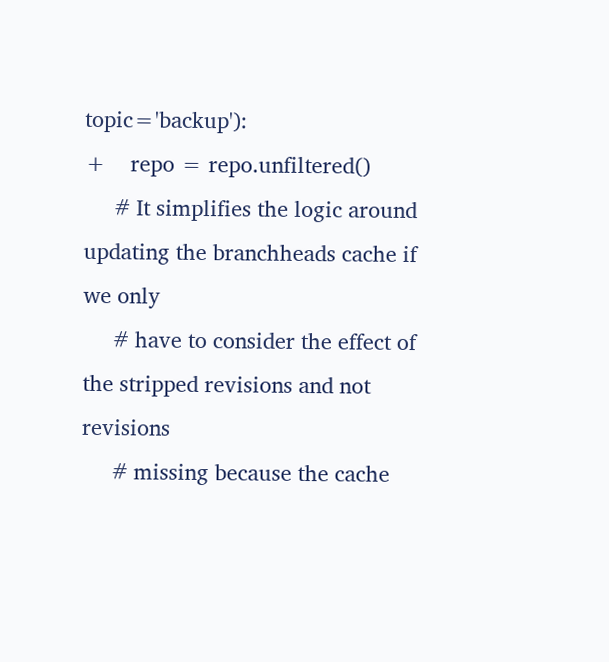topic='backup'):
+    repo = repo.unfiltered()
     # It simplifies the logic around updating the branchheads cache if we only
     # have to consider the effect of the stripped revisions and not revisions
     # missing because the cache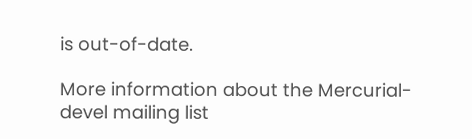is out-of-date.

More information about the Mercurial-devel mailing list